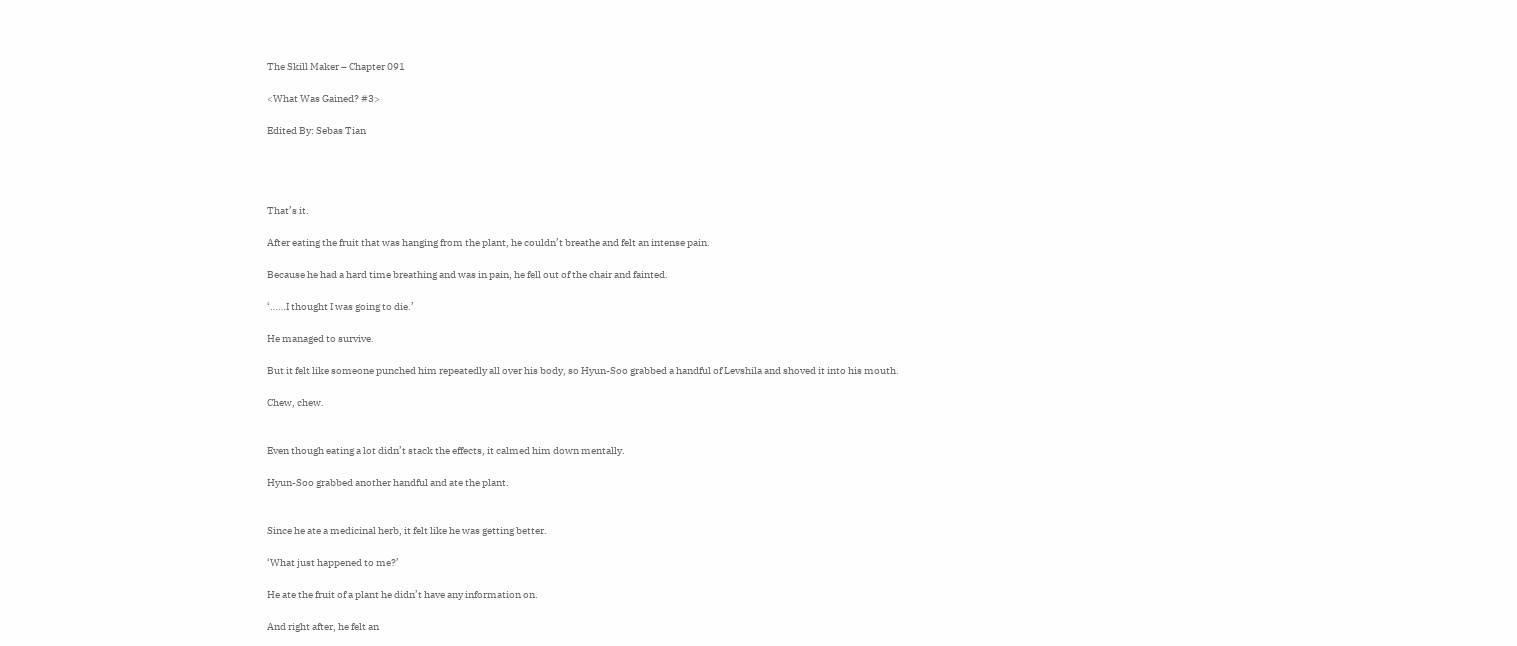The Skill Maker – Chapter 091

<What Was Gained? #3>

Edited By: Sebas Tian




That’s it.

After eating the fruit that was hanging from the plant, he couldn’t breathe and felt an intense pain.

Because he had a hard time breathing and was in pain, he fell out of the chair and fainted.

‘……I thought I was going to die.’

He managed to survive.

But it felt like someone punched him repeatedly all over his body, so Hyun-Soo grabbed a handful of Levshila and shoved it into his mouth.

Chew, chew.


Even though eating a lot didn’t stack the effects, it calmed him down mentally.

Hyun-Soo grabbed another handful and ate the plant.


Since he ate a medicinal herb, it felt like he was getting better.

‘What just happened to me?’

He ate the fruit of a plant he didn’t have any information on.

And right after, he felt an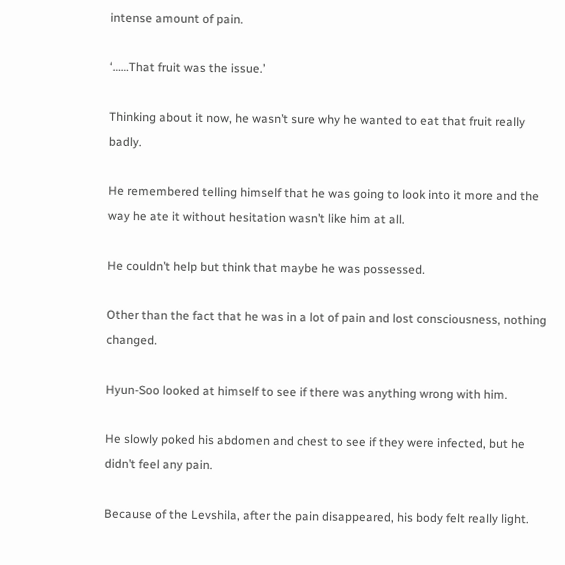intense amount of pain.

‘……That fruit was the issue.’

Thinking about it now, he wasn’t sure why he wanted to eat that fruit really badly.

He remembered telling himself that he was going to look into it more and the way he ate it without hesitation wasn’t like him at all.

He couldn’t help but think that maybe he was possessed.

Other than the fact that he was in a lot of pain and lost consciousness, nothing changed.

Hyun-Soo looked at himself to see if there was anything wrong with him.

He slowly poked his abdomen and chest to see if they were infected, but he didn’t feel any pain.

Because of the Levshila, after the pain disappeared, his body felt really light.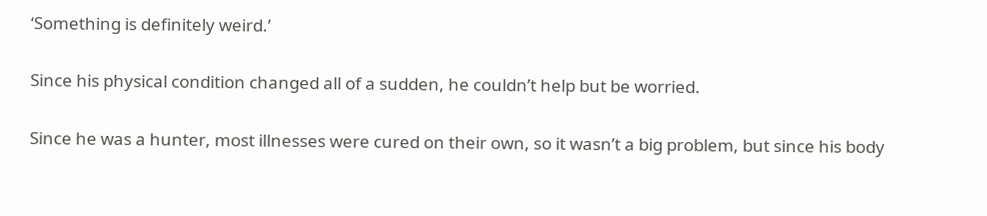‘Something is definitely weird.’

Since his physical condition changed all of a sudden, he couldn’t help but be worried.

Since he was a hunter, most illnesses were cured on their own, so it wasn’t a big problem, but since his body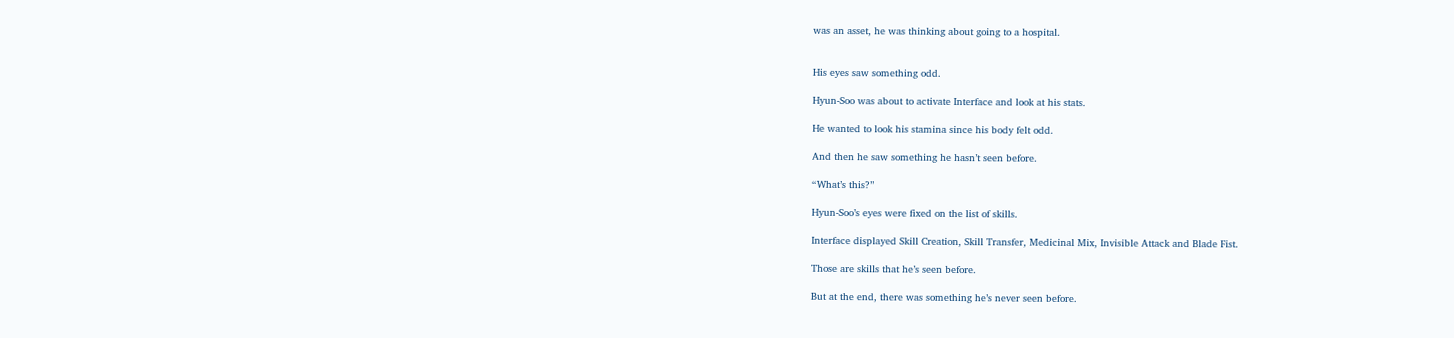was an asset, he was thinking about going to a hospital.


His eyes saw something odd.

Hyun-Soo was about to activate Interface and look at his stats.

He wanted to look his stamina since his body felt odd.

And then he saw something he hasn’t seen before.

“What’s this?”

Hyun-Soo’s eyes were fixed on the list of skills.

Interface displayed Skill Creation, Skill Transfer, Medicinal Mix, Invisible Attack and Blade Fist.

Those are skills that he’s seen before.

But at the end, there was something he’s never seen before.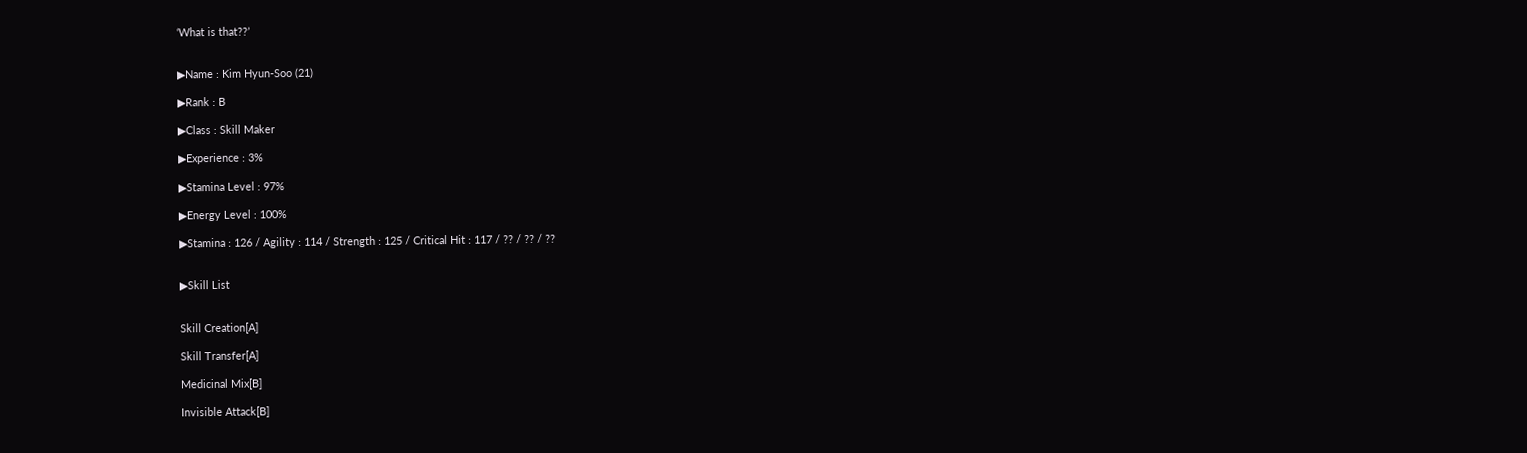‘What is that??’


▶Name : Kim Hyun-Soo (21)

▶Rank : B

▶Class : Skill Maker

▶Experience : 3%

▶Stamina Level : 97%

▶Energy Level : 100%

▶Stamina : 126 / Agility : 114 / Strength : 125 / Critical Hit : 117 / ?? / ?? / ??


▶Skill List


Skill Creation[A]

Skill Transfer[A]

Medicinal Mix[B]

Invisible Attack[B]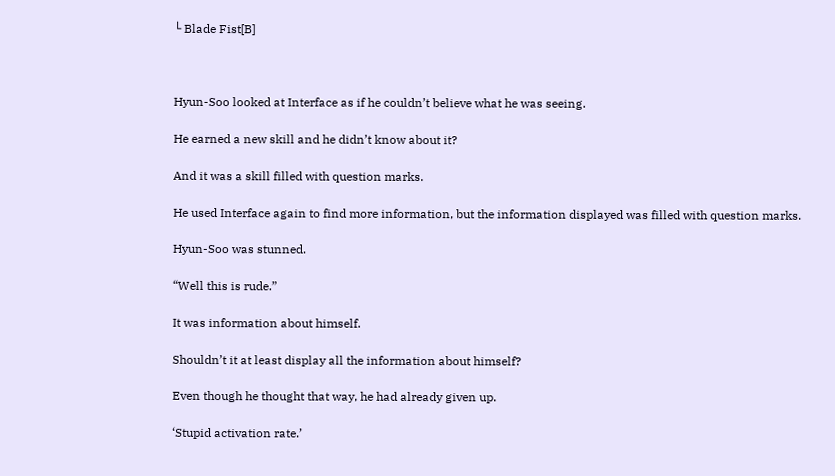└ Blade Fist[B]



Hyun-Soo looked at Interface as if he couldn’t believe what he was seeing.

He earned a new skill and he didn’t know about it?

And it was a skill filled with question marks.

He used Interface again to find more information, but the information displayed was filled with question marks.

Hyun-Soo was stunned.

“Well this is rude.”

It was information about himself.

Shouldn’t it at least display all the information about himself?

Even though he thought that way, he had already given up.

‘Stupid activation rate.’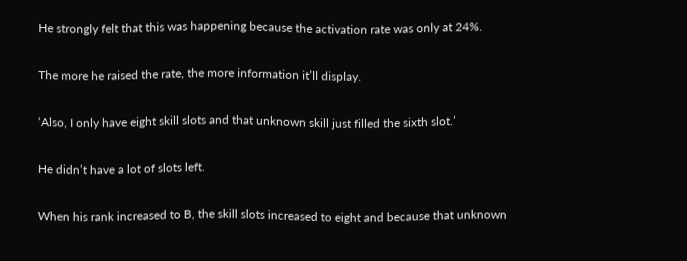He strongly felt that this was happening because the activation rate was only at 24%.

The more he raised the rate, the more information it’ll display.

‘Also, I only have eight skill slots and that unknown skill just filled the sixth slot.’

He didn’t have a lot of slots left.

When his rank increased to B, the skill slots increased to eight and because that unknown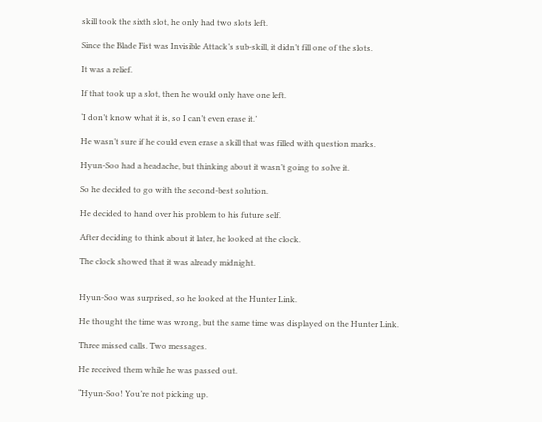skill took the sixth slot, he only had two slots left.

Since the Blade Fist was Invisible Attack’s sub-skill, it didn’t fill one of the slots.

It was a relief.

If that took up a slot, then he would only have one left.

‘I don’t know what it is, so I can’t even erase it.’

He wasn’t sure if he could even erase a skill that was filled with question marks.

Hyun-Soo had a headache, but thinking about it wasn’t going to solve it.

So he decided to go with the second-best solution.

He decided to hand over his problem to his future self.

After deciding to think about it later, he looked at the clock.

The clock showed that it was already midnight.


Hyun-Soo was surprised, so he looked at the Hunter Link.

He thought the time was wrong, but the same time was displayed on the Hunter Link.

Three missed calls. Two messages.

He received them while he was passed out.

“Hyun-Soo! You’re not picking up.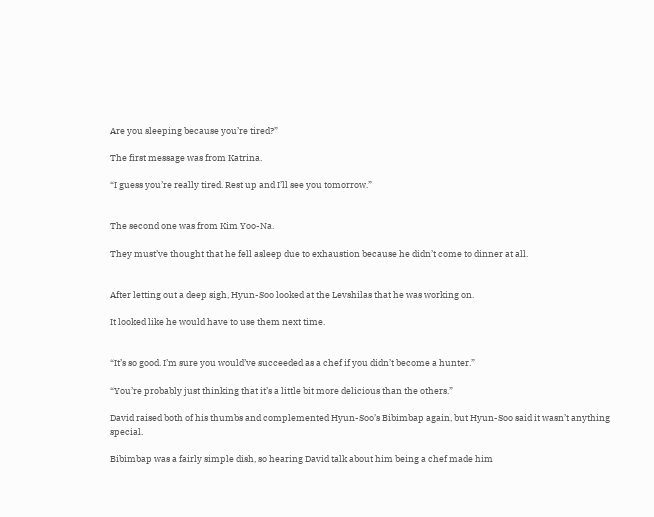Are you sleeping because you’re tired?”

The first message was from Katrina.

“I guess you’re really tired. Rest up and I’ll see you tomorrow.”


The second one was from Kim Yoo-Na.

They must’ve thought that he fell asleep due to exhaustion because he didn’t come to dinner at all.


After letting out a deep sigh, Hyun-Soo looked at the Levshilas that he was working on.

It looked like he would have to use them next time.


“It’s so good. I’m sure you would’ve succeeded as a chef if you didn’t become a hunter.”

“You’re probably just thinking that it’s a little bit more delicious than the others.”

David raised both of his thumbs and complemented Hyun-Soo’s Bibimbap again, but Hyun-Soo said it wasn’t anything special.

Bibimbap was a fairly simple dish, so hearing David talk about him being a chef made him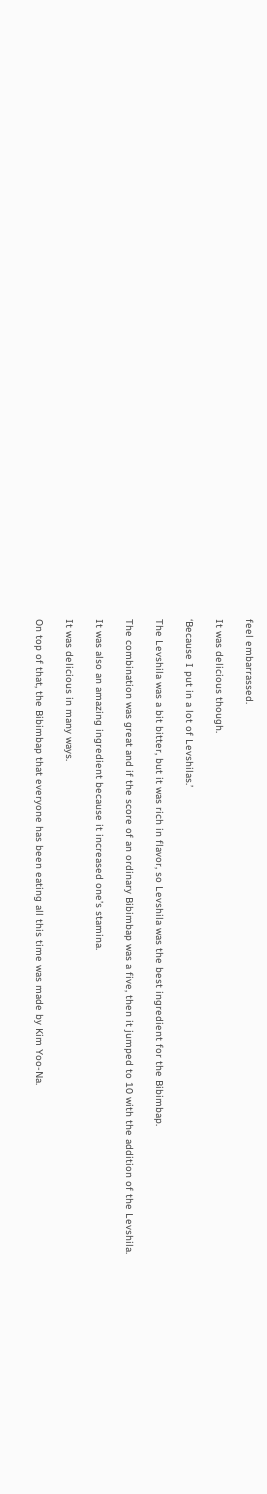feel embarrassed.

It was delicious though.

‘Because I put in a lot of Levshilas.’

The Levshila was a bit bitter, but it was rich in flavor, so Levshila was the best ingredient for the Bibimbap.

The combination was great and if the score of an ordinary Bibimbap was a five, then it jumped to 10 with the addition of the Levshila.

It was also an amazing ingredient because it increased one’s stamina.

It was delicious in many ways.

On top of that, the Bibimbap that everyone has been eating all this time was made by Kim Yoo-Na.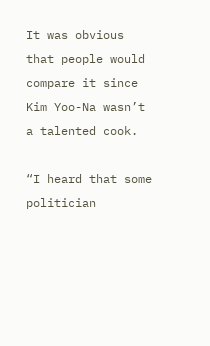It was obvious that people would compare it since Kim Yoo-Na wasn’t a talented cook.

“I heard that some politician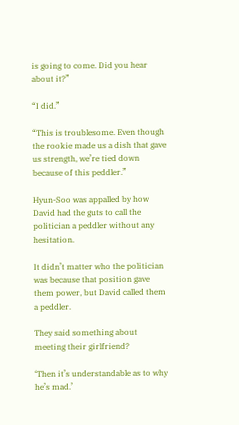is going to come. Did you hear about it?”

“I did.”

“This is troublesome. Even though the rookie made us a dish that gave us strength, we’re tied down because of this peddler.”

Hyun-Soo was appalled by how David had the guts to call the politician a peddler without any hesitation.

It didn’t matter who the politician was because that position gave them power, but David called them a peddler.

They said something about meeting their girlfriend?

‘Then it’s understandable as to why he’s mad.’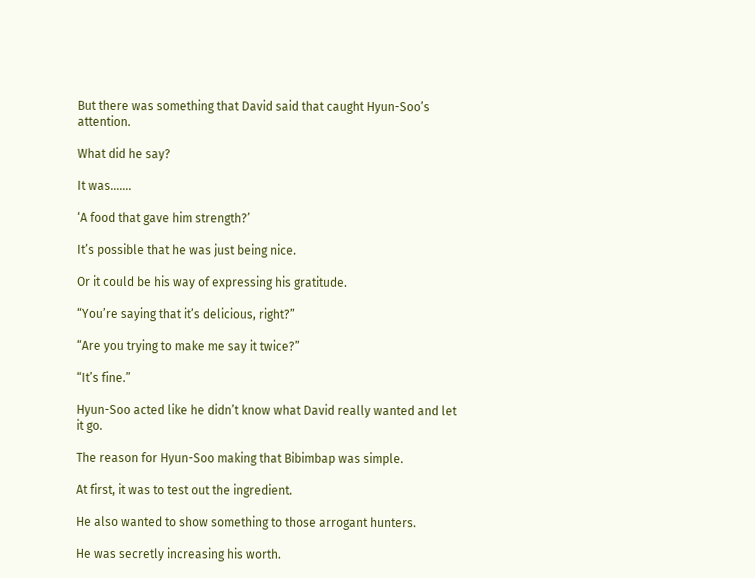But there was something that David said that caught Hyun-Soo’s attention.

What did he say?

It was…….

‘A food that gave him strength?’

It’s possible that he was just being nice.

Or it could be his way of expressing his gratitude.

“You’re saying that it’s delicious, right?”

“Are you trying to make me say it twice?”

“It’s fine.”

Hyun-Soo acted like he didn’t know what David really wanted and let it go.

The reason for Hyun-Soo making that Bibimbap was simple.

At first, it was to test out the ingredient.

He also wanted to show something to those arrogant hunters.

He was secretly increasing his worth.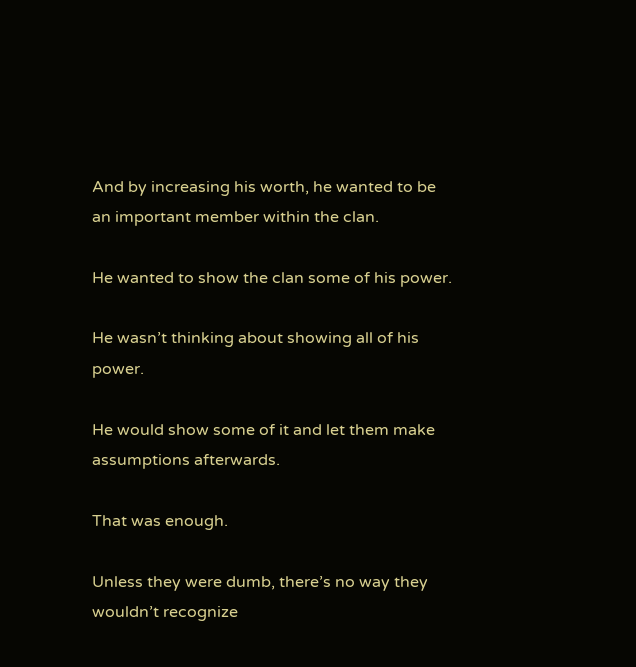And by increasing his worth, he wanted to be an important member within the clan.

He wanted to show the clan some of his power.

He wasn’t thinking about showing all of his power.

He would show some of it and let them make assumptions afterwards.

That was enough.

Unless they were dumb, there’s no way they wouldn’t recognize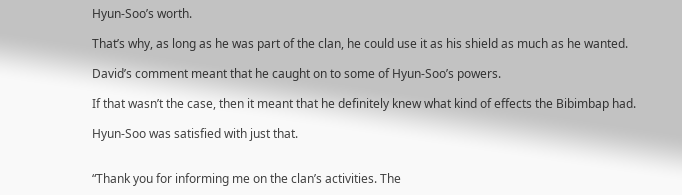Hyun-Soo’s worth.

That’s why, as long as he was part of the clan, he could use it as his shield as much as he wanted.

David’s comment meant that he caught on to some of Hyun-Soo’s powers.

If that wasn’t the case, then it meant that he definitely knew what kind of effects the Bibimbap had.

Hyun-Soo was satisfied with just that.


“Thank you for informing me on the clan’s activities. The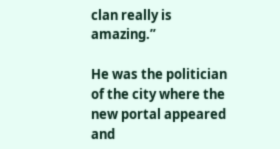clan really is amazing.”

He was the politician of the city where the new portal appeared and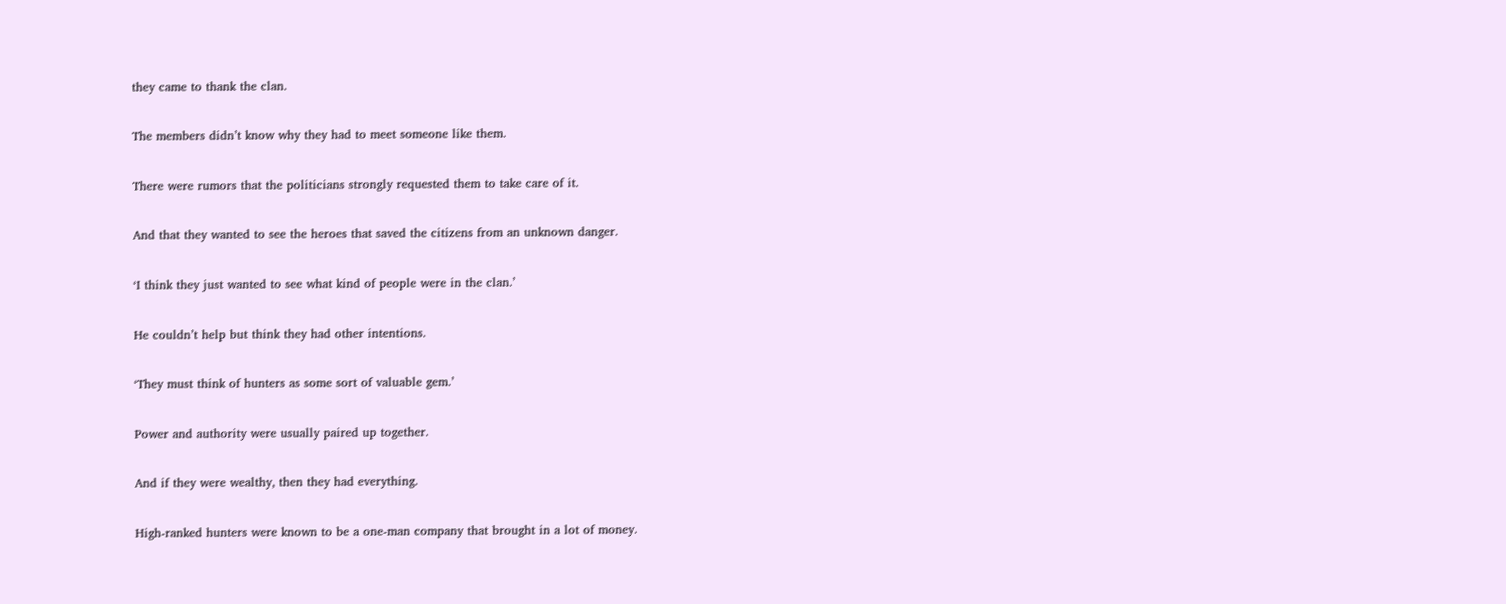they came to thank the clan.

The members didn’t know why they had to meet someone like them.

There were rumors that the politicians strongly requested them to take care of it.

And that they wanted to see the heroes that saved the citizens from an unknown danger.

‘I think they just wanted to see what kind of people were in the clan.’

He couldn’t help but think they had other intentions.

‘They must think of hunters as some sort of valuable gem.’

Power and authority were usually paired up together.

And if they were wealthy, then they had everything.

High-ranked hunters were known to be a one-man company that brought in a lot of money.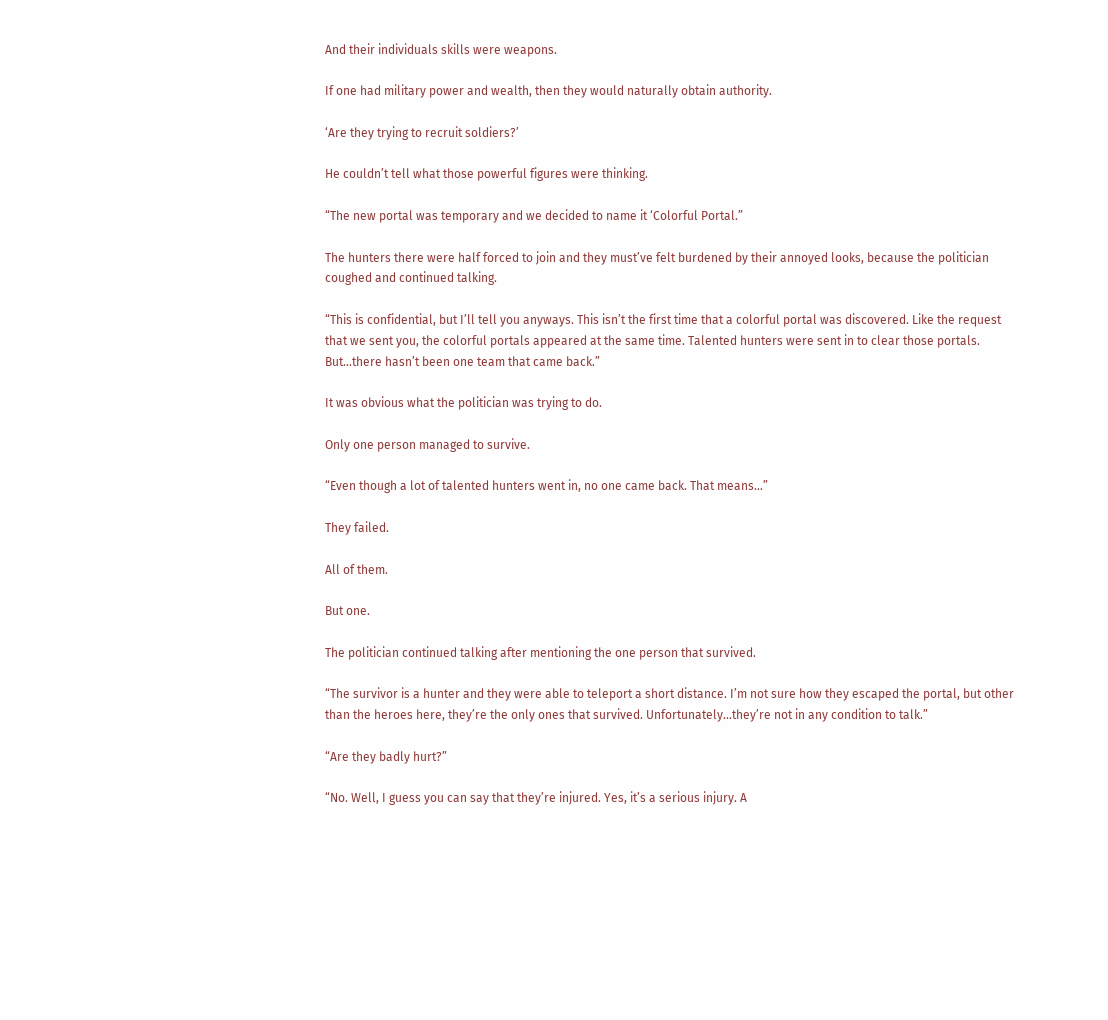And their individuals skills were weapons.

If one had military power and wealth, then they would naturally obtain authority.

‘Are they trying to recruit soldiers?’

He couldn’t tell what those powerful figures were thinking.

“The new portal was temporary and we decided to name it ‘Colorful Portal.”

The hunters there were half forced to join and they must’ve felt burdened by their annoyed looks, because the politician coughed and continued talking.

“This is confidential, but I’ll tell you anyways. This isn’t the first time that a colorful portal was discovered. Like the request that we sent you, the colorful portals appeared at the same time. Talented hunters were sent in to clear those portals. But…there hasn’t been one team that came back.”

It was obvious what the politician was trying to do.

Only one person managed to survive.

“Even though a lot of talented hunters went in, no one came back. That means…”

They failed.

All of them.

But one.

The politician continued talking after mentioning the one person that survived.

“The survivor is a hunter and they were able to teleport a short distance. I’m not sure how they escaped the portal, but other than the heroes here, they’re the only ones that survived. Unfortunately…they’re not in any condition to talk.”

“Are they badly hurt?”

“No. Well, I guess you can say that they’re injured. Yes, it’s a serious injury. A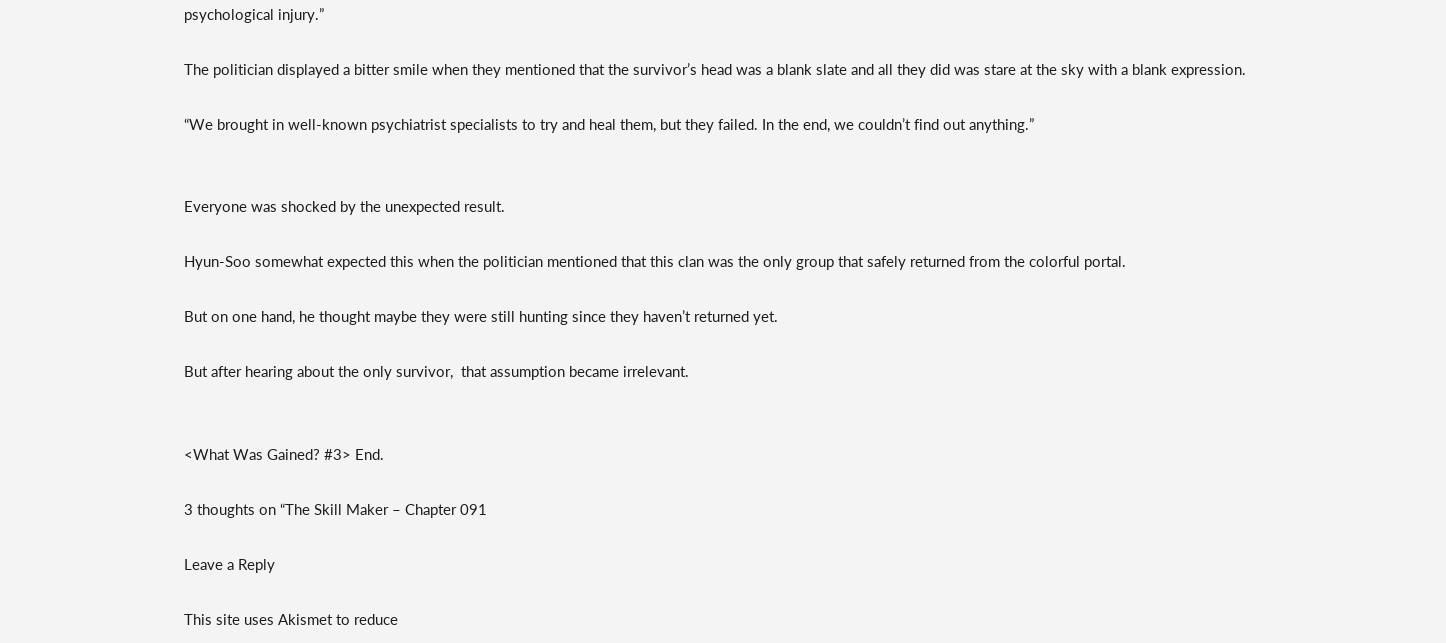psychological injury.”

The politician displayed a bitter smile when they mentioned that the survivor’s head was a blank slate and all they did was stare at the sky with a blank expression.

“We brought in well-known psychiatrist specialists to try and heal them, but they failed. In the end, we couldn’t find out anything.”


Everyone was shocked by the unexpected result.

Hyun-Soo somewhat expected this when the politician mentioned that this clan was the only group that safely returned from the colorful portal.

But on one hand, he thought maybe they were still hunting since they haven’t returned yet.

But after hearing about the only survivor,  that assumption became irrelevant.


<What Was Gained? #3> End.

3 thoughts on “The Skill Maker – Chapter 091

Leave a Reply

This site uses Akismet to reduce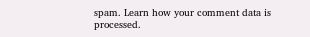spam. Learn how your comment data is processed.